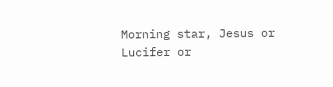Morning star, Jesus or Lucifer or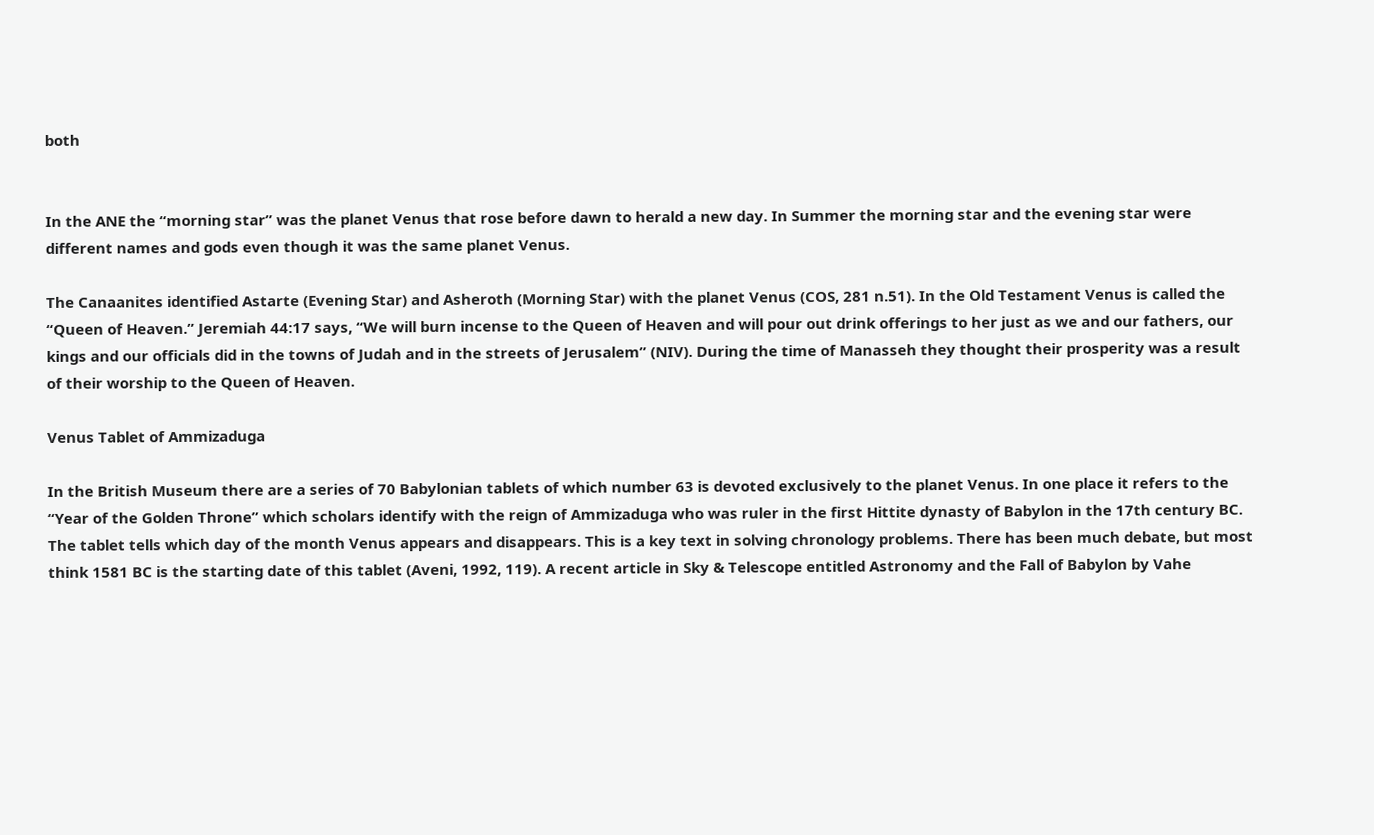both


In the ANE the “morning star” was the planet Venus that rose before dawn to herald a new day. In Summer the morning star and the evening star were different names and gods even though it was the same planet Venus.

The Canaanites identified Astarte (Evening Star) and Asheroth (Morning Star) with the planet Venus (COS, 281 n.51). In the Old Testament Venus is called the “Queen of Heaven.” Jeremiah 44:17 says, “We will burn incense to the Queen of Heaven and will pour out drink offerings to her just as we and our fathers, our kings and our officials did in the towns of Judah and in the streets of Jerusalem” (NIV). During the time of Manasseh they thought their prosperity was a result of their worship to the Queen of Heaven.

Venus Tablet of Ammizaduga

In the British Museum there are a series of 70 Babylonian tablets of which number 63 is devoted exclusively to the planet Venus. In one place it refers to the “Year of the Golden Throne” which scholars identify with the reign of Ammizaduga who was ruler in the first Hittite dynasty of Babylon in the 17th century BC. The tablet tells which day of the month Venus appears and disappears. This is a key text in solving chronology problems. There has been much debate, but most think 1581 BC is the starting date of this tablet (Aveni, 1992, 119). A recent article in Sky & Telescope entitled Astronomy and the Fall of Babylon by Vahe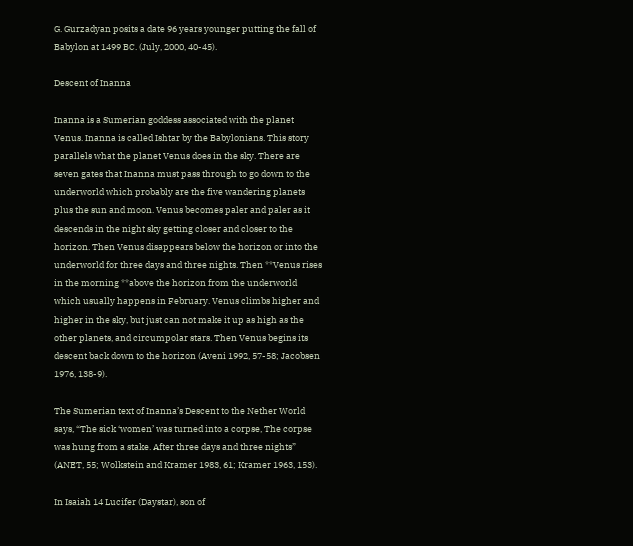G. Gurzadyan posits a date 96 years younger putting the fall of Babylon at 1499 BC. (July, 2000, 40-45).

Descent of Inanna

Inanna is a Sumerian goddess associated with the planet Venus. Inanna is called Ishtar by the Babylonians. This story parallels what the planet Venus does in the sky. There are seven gates that Inanna must pass through to go down to the underworld which probably are the five wandering planets plus the sun and moon. Venus becomes paler and paler as it descends in the night sky getting closer and closer to the horizon. Then Venus disappears below the horizon or into the underworld for three days and three nights. Then **Venus rises in the morning **above the horizon from the underworld which usually happens in February. Venus climbs higher and higher in the sky, but just can not make it up as high as the other planets, and circumpolar stars. Then Venus begins its descent back down to the horizon (Aveni 1992, 57-58; Jacobsen 1976, 138-9).

The Sumerian text of Inanna’s Descent to the Nether World says, “The sick ‘women’ was turned into a corpse, The corpse was hung from a stake. After three days and three nights” (ANET, 55; Wolkstein and Kramer 1983, 61; Kramer 1963, 153).

In Isaiah 14 Lucifer (Daystar), son of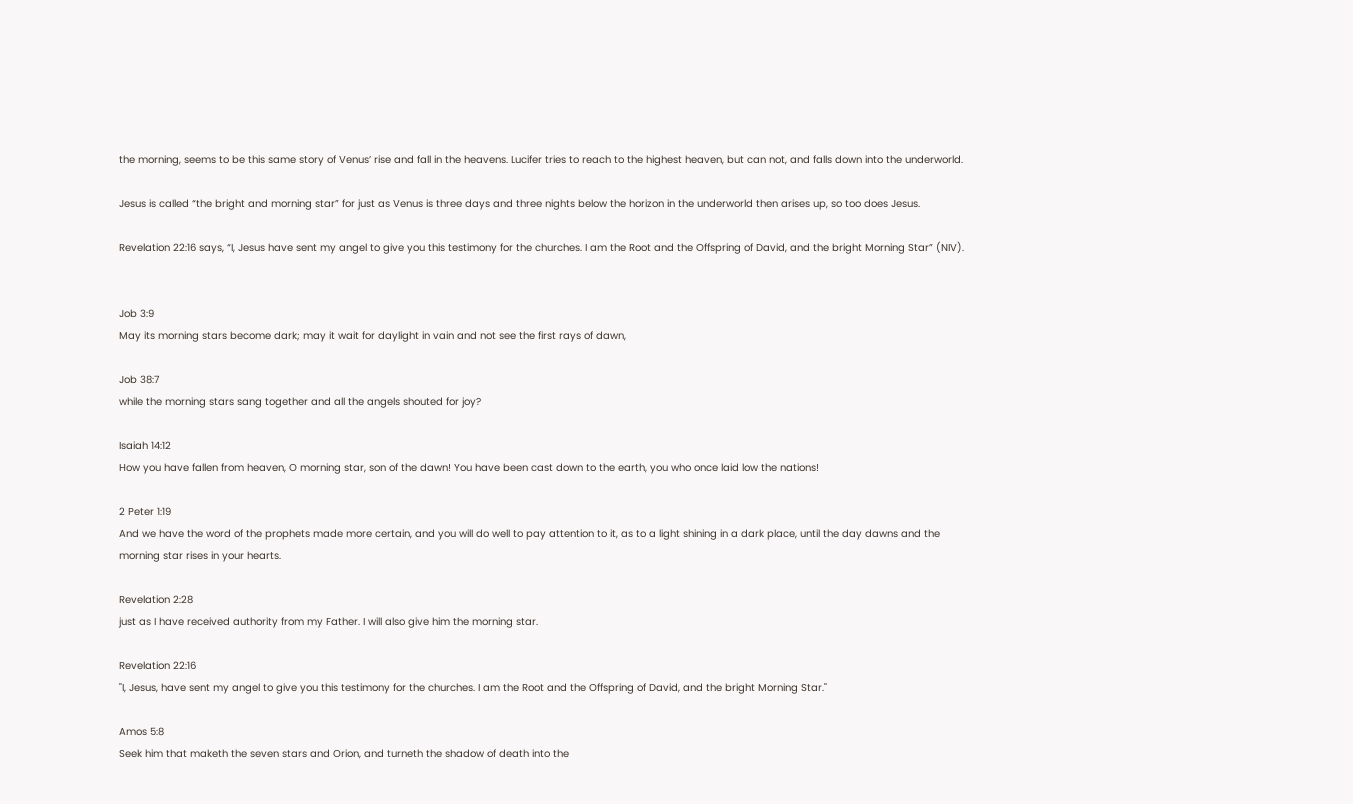the morning, seems to be this same story of Venus’ rise and fall in the heavens. Lucifer tries to reach to the highest heaven, but can not, and falls down into the underworld.

Jesus is called “the bright and morning star” for just as Venus is three days and three nights below the horizon in the underworld then arises up, so too does Jesus.

Revelation 22:16 says, “I, Jesus have sent my angel to give you this testimony for the churches. I am the Root and the Offspring of David, and the bright Morning Star” (NIV).


Job 3:9
May its morning stars become dark; may it wait for daylight in vain and not see the first rays of dawn,

Job 38:7
while the morning stars sang together and all the angels shouted for joy?

Isaiah 14:12
How you have fallen from heaven, O morning star, son of the dawn! You have been cast down to the earth, you who once laid low the nations!

2 Peter 1:19
And we have the word of the prophets made more certain, and you will do well to pay attention to it, as to a light shining in a dark place, until the day dawns and the morning star rises in your hearts.

Revelation 2:28
just as I have received authority from my Father. I will also give him the morning star.

Revelation 22:16
"I, Jesus, have sent my angel to give you this testimony for the churches. I am the Root and the Offspring of David, and the bright Morning Star."

Amos 5:8
Seek him that maketh the seven stars and Orion, and turneth the shadow of death into the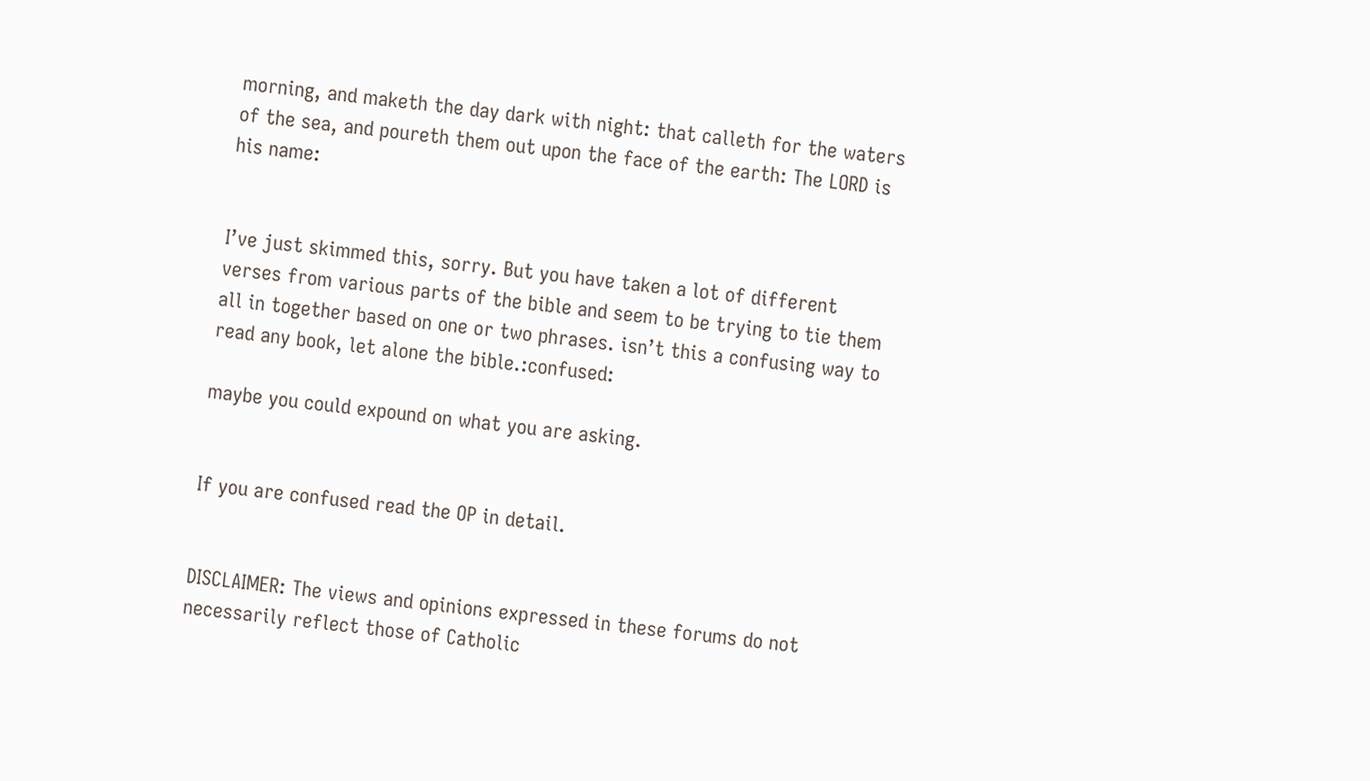morning, and maketh the day dark with night: that calleth for the waters of the sea, and poureth them out upon the face of the earth: The LORD is his name:


I’ve just skimmed this, sorry. But you have taken a lot of different verses from various parts of the bible and seem to be trying to tie them all in together based on one or two phrases. isn’t this a confusing way to read any book, let alone the bible.:confused:

maybe you could expound on what you are asking.


If you are confused read the OP in detail.


DISCLAIMER: The views and opinions expressed in these forums do not necessarily reflect those of Catholic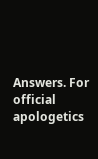Answers. For official apologetics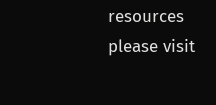resources please visit